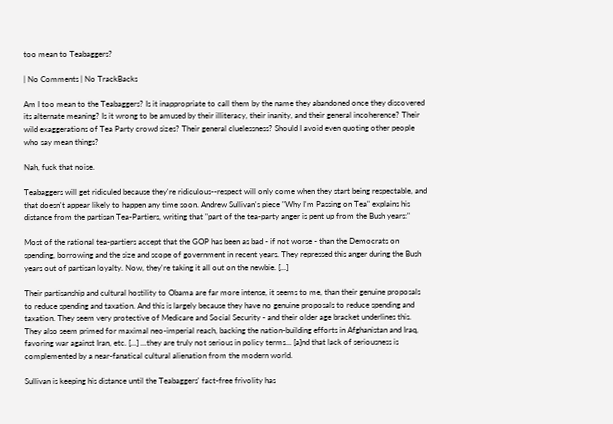too mean to Teabaggers?

| No Comments | No TrackBacks

Am I too mean to the Teabaggers? Is it inappropriate to call them by the name they abandoned once they discovered its alternate meaning? Is it wrong to be amused by their illiteracy, their inanity, and their general incoherence? Their wild exaggerations of Tea Party crowd sizes? Their general cluelessness? Should I avoid even quoting other people who say mean things?

Nah, fuck that noise.

Teabaggers will get ridiculed because they're ridiculous--respect will only come when they start being respectable, and that doesn't appear likely to happen any time soon. Andrew Sullivan's piece "Why I'm Passing on Tea" explains his distance from the partisan Tea-Partiers, writing that "part of the tea-party anger is pent up from the Bush years:"

Most of the rational tea-partiers accept that the GOP has been as bad - if not worse - than the Democrats on spending, borrowing and the size and scope of government in recent years. They repressed this anger during the Bush years out of partisan loyalty. Now, they're taking it all out on the newbie. [...]

Their partisanship and cultural hostility to Obama are far more intense, it seems to me, than their genuine proposals to reduce spending and taxation. And this is largely because they have no genuine proposals to reduce spending and taxation. They seem very protective of Medicare and Social Security - and their older age bracket underlines this. They also seem primed for maximal neo-imperial reach, backing the nation-building efforts in Afghanistan and Iraq, favoring war against Iran, etc. [...] ...they are truly not serious in policy terms... [a]nd that lack of seriousness is complemented by a near-fanatical cultural alienation from the modern world.

Sullivan is keeping his distance until the Teabaggers' fact-free frivolity has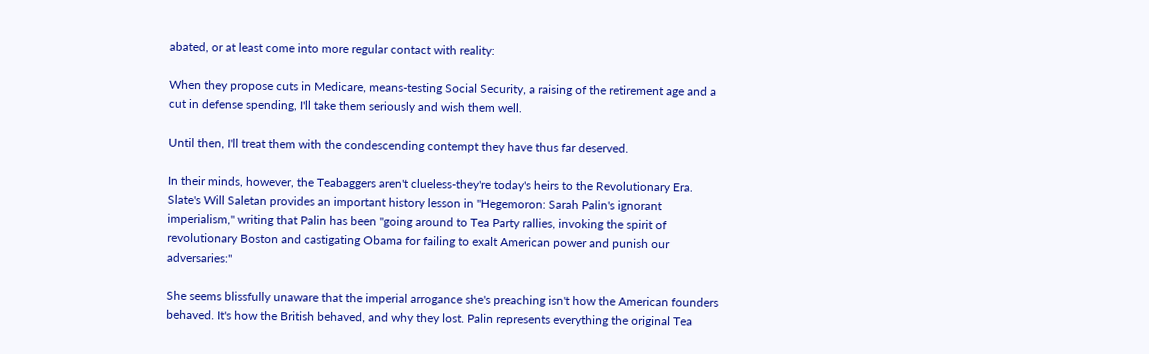abated, or at least come into more regular contact with reality:

When they propose cuts in Medicare, means-testing Social Security, a raising of the retirement age and a cut in defense spending, I'll take them seriously and wish them well.

Until then, I'll treat them with the condescending contempt they have thus far deserved.

In their minds, however, the Teabaggers aren't clueless-they're today's heirs to the Revolutionary Era. Slate's Will Saletan provides an important history lesson in "Hegemoron: Sarah Palin's ignorant imperialism," writing that Palin has been "going around to Tea Party rallies, invoking the spirit of revolutionary Boston and castigating Obama for failing to exalt American power and punish our adversaries:"

She seems blissfully unaware that the imperial arrogance she's preaching isn't how the American founders behaved. It's how the British behaved, and why they lost. Palin represents everything the original Tea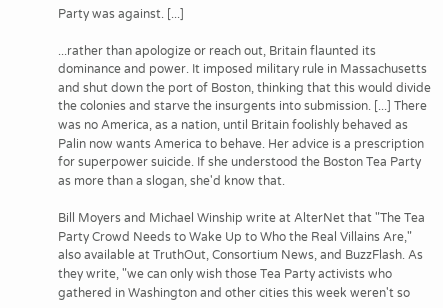Party was against. [...]

...rather than apologize or reach out, Britain flaunted its dominance and power. It imposed military rule in Massachusetts and shut down the port of Boston, thinking that this would divide the colonies and starve the insurgents into submission. [...] There was no America, as a nation, until Britain foolishly behaved as Palin now wants America to behave. Her advice is a prescription for superpower suicide. If she understood the Boston Tea Party as more than a slogan, she'd know that.

Bill Moyers and Michael Winship write at AlterNet that "The Tea Party Crowd Needs to Wake Up to Who the Real Villains Are," also available at TruthOut, Consortium News, and BuzzFlash. As they write, "we can only wish those Tea Party activists who gathered in Washington and other cities this week weren't so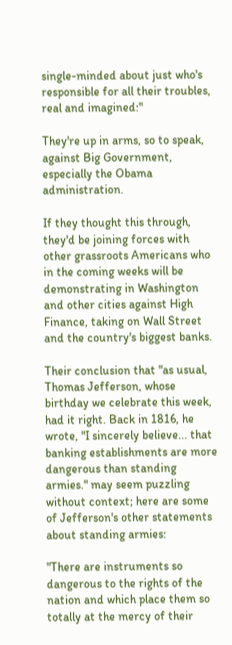single-minded about just who's responsible for all their troubles, real and imagined:"

They're up in arms, so to speak, against Big Government, especially the Obama administration.

If they thought this through, they'd be joining forces with other grassroots Americans who in the coming weeks will be demonstrating in Washington and other cities against High Finance, taking on Wall Street and the country's biggest banks.

Their conclusion that "as usual, Thomas Jefferson, whose birthday we celebrate this week, had it right. Back in 1816, he wrote, "I sincerely believe... that banking establishments are more dangerous than standing armies." may seem puzzling without context; here are some of Jefferson's other statements about standing armies:

"There are instruments so dangerous to the rights of the nation and which place them so totally at the mercy of their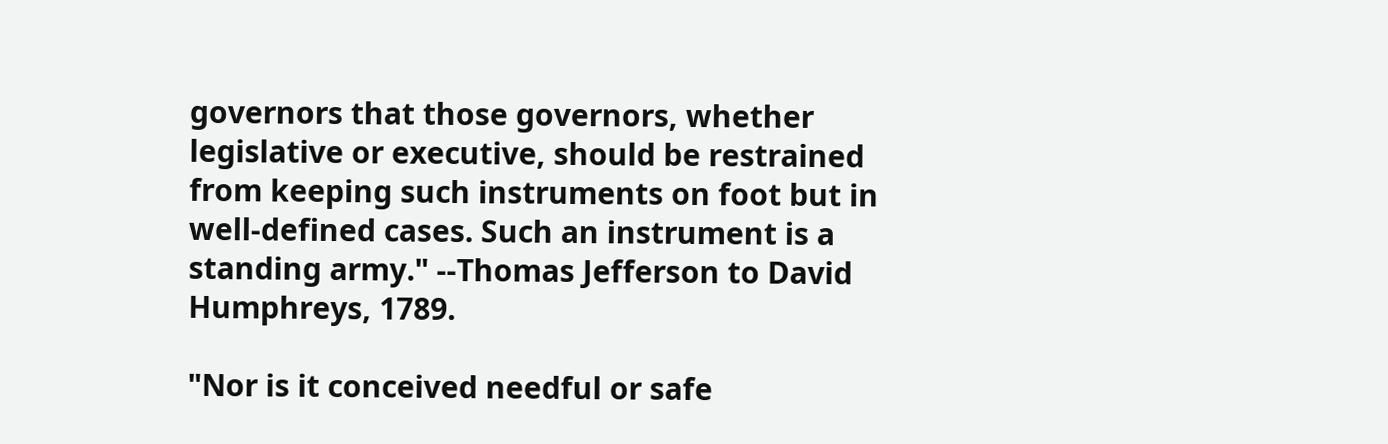governors that those governors, whether legislative or executive, should be restrained from keeping such instruments on foot but in well-defined cases. Such an instrument is a standing army." --Thomas Jefferson to David Humphreys, 1789.

"Nor is it conceived needful or safe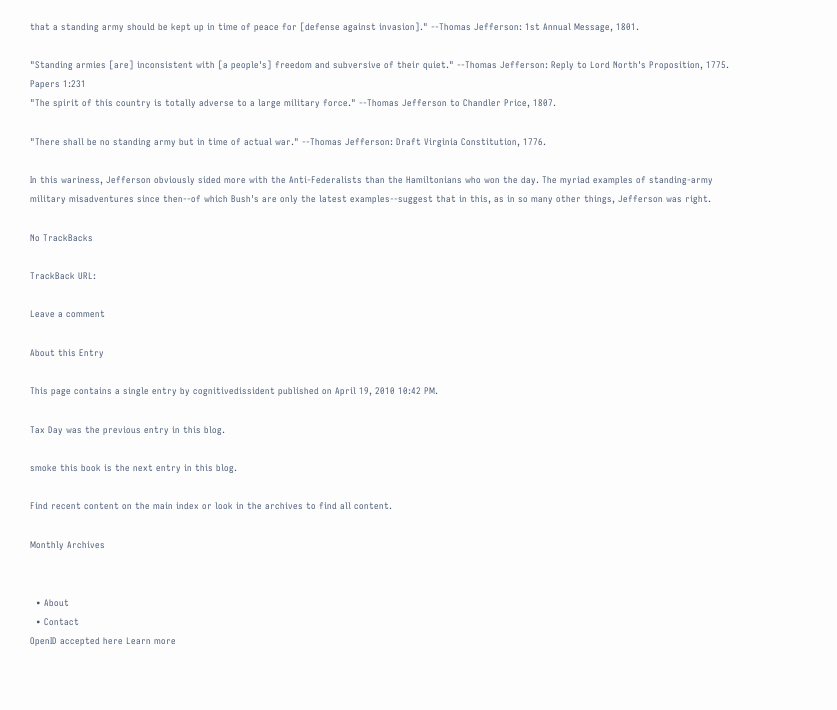that a standing army should be kept up in time of peace for [defense against invasion]." --Thomas Jefferson: 1st Annual Message, 1801.

"Standing armies [are] inconsistent with [a people's] freedom and subversive of their quiet." --Thomas Jefferson: Reply to Lord North's Proposition, 1775. Papers 1:231
"The spirit of this country is totally adverse to a large military force." --Thomas Jefferson to Chandler Price, 1807.

"There shall be no standing army but in time of actual war." --Thomas Jefferson: Draft Virginia Constitution, 1776.

In this wariness, Jefferson obviously sided more with the Anti-Federalists than the Hamiltonians who won the day. The myriad examples of standing-army military misadventures since then--of which Bush's are only the latest examples--suggest that in this, as in so many other things, Jefferson was right.

No TrackBacks

TrackBack URL:

Leave a comment

About this Entry

This page contains a single entry by cognitivedissident published on April 19, 2010 10:42 PM.

Tax Day was the previous entry in this blog.

smoke this book is the next entry in this blog.

Find recent content on the main index or look in the archives to find all content.

Monthly Archives


  • About
  • Contact
OpenID accepted here Learn more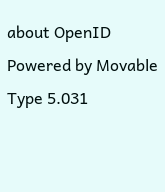about OpenID
Powered by Movable Type 5.031